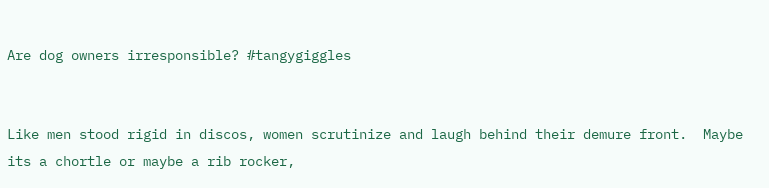Are dog owners irresponsible? #tangygiggles


Like men stood rigid in discos, women scrutinize and laugh behind their demure front.  Maybe its a chortle or maybe a rib rocker,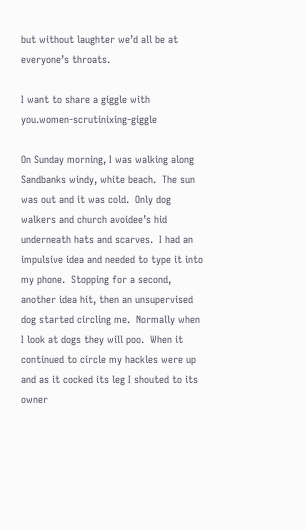but without laughter we’d all be at everyone’s throats.

I want to share a giggle with you.women-scrutinixing-giggle

On Sunday morning, I was walking along Sandbanks windy, white beach.  The sun was out and it was cold.  Only dog walkers and church avoidee’s hid underneath hats and scarves.  I had an impulsive idea and needed to type it into my phone.  Stopping for a second, another idea hit, then an unsupervised dog started circling me.  Normally when I look at dogs they will poo.  When it continued to circle my hackles were up and as it cocked its leg I shouted to its owner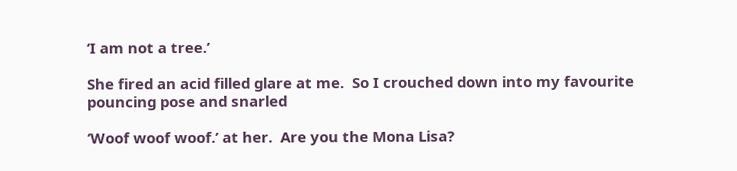‘I am not a tree.’

She fired an acid filled glare at me.  So I crouched down into my favourite pouncing pose and snarled

‘Woof woof woof.’ at her.  Are you the Mona Lisa?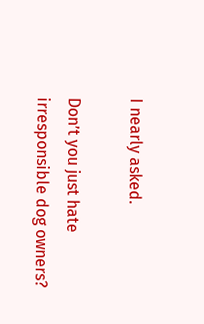I nearly asked.

Don’t you just hate irresponsible dog owners?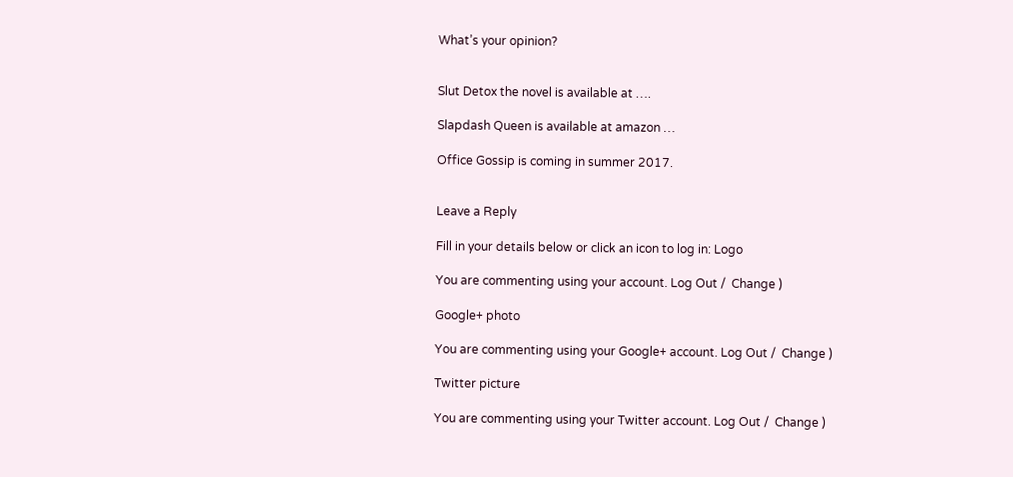What’s your opinion?


Slut Detox the novel is available at ….

Slapdash Queen is available at amazon …

Office Gossip is coming in summer 2017.


Leave a Reply

Fill in your details below or click an icon to log in: Logo

You are commenting using your account. Log Out /  Change )

Google+ photo

You are commenting using your Google+ account. Log Out /  Change )

Twitter picture

You are commenting using your Twitter account. Log Out /  Change )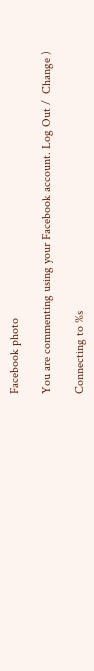Facebook photo

You are commenting using your Facebook account. Log Out /  Change )

Connecting to %s